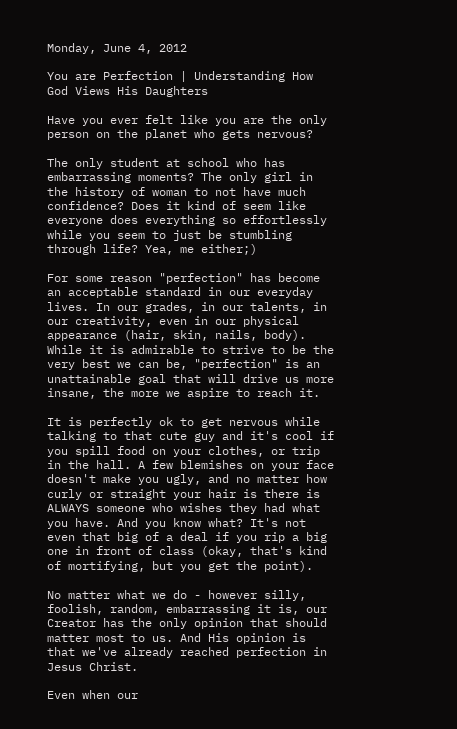Monday, June 4, 2012

You are Perfection | Understanding How God Views His Daughters

Have you ever felt like you are the only person on the planet who gets nervous?

The only student at school who has embarrassing moments? The only girl in the history of woman to not have much confidence? Does it kind of seem like everyone does everything so effortlessly while you seem to just be stumbling through life? Yea, me either;)

For some reason "perfection" has become an acceptable standard in our everyday lives. In our grades, in our talents, in our creativity, even in our physical appearance (hair, skin, nails, body). While it is admirable to strive to be the very best we can be, "perfection" is an unattainable goal that will drive us more insane, the more we aspire to reach it.

It is perfectly ok to get nervous while talking to that cute guy and it's cool if you spill food on your clothes, or trip in the hall. A few blemishes on your face doesn't make you ugly, and no matter how curly or straight your hair is there is ALWAYS someone who wishes they had what you have. And you know what? It's not even that big of a deal if you rip a big one in front of class (okay, that's kind of mortifying, but you get the point).

No matter what we do - however silly, foolish, random, embarrassing it is, our Creator has the only opinion that should matter most to us. And His opinion is that we've already reached perfection in Jesus Christ.

Even when our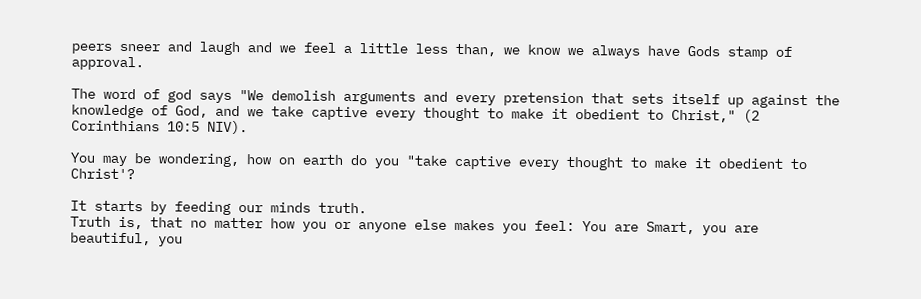peers sneer and laugh and we feel a little less than, we know we always have Gods stamp of approval.

The word of god says "We demolish arguments and every pretension that sets itself up against the knowledge of God, and we take captive every thought to make it obedient to Christ," (2 Corinthians 10:5 NIV).

You may be wondering, how on earth do you "take captive every thought to make it obedient to Christ'?

It starts by feeding our minds truth.
Truth is, that no matter how you or anyone else makes you feel: You are Smart, you are beautiful, you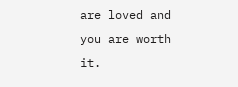are loved and you are worth it.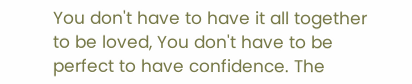You don't have to have it all together to be loved, You don't have to be perfect to have confidence. The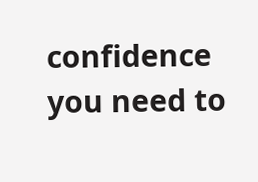confidence you need to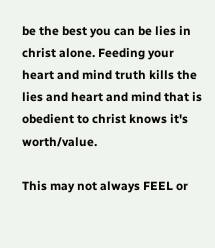be the best you can be lies in christ alone. Feeding your heart and mind truth kills the lies and heart and mind that is obedient to christ knows it's worth/value.

This may not always FEEL or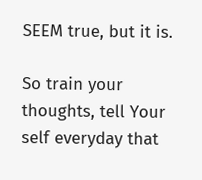SEEM true, but it is.

So train your thoughts, tell Your self everyday that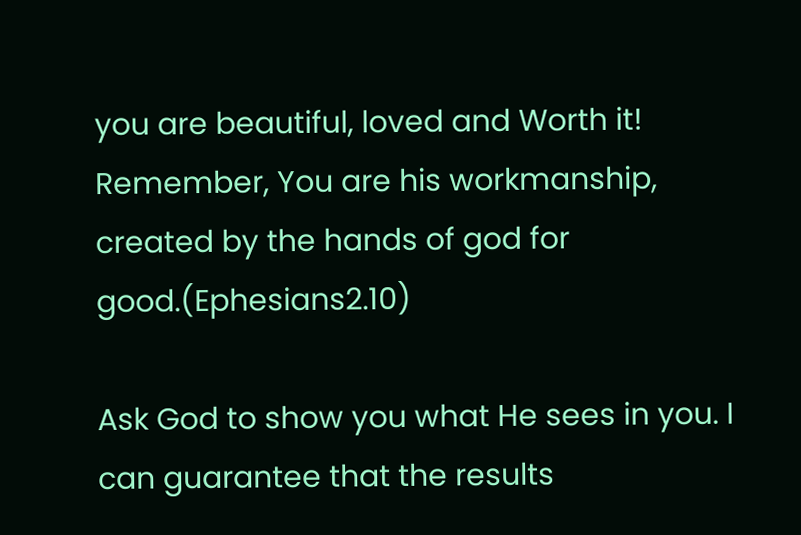you are beautiful, loved and Worth it! Remember, You are his workmanship, created by the hands of god for good.(Ephesians2.10)

Ask God to show you what He sees in you. I can guarantee that the results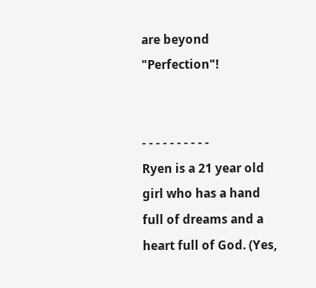are beyond "Perfection"!


- - - - - - - - - -
Ryen is a 21 year old girl who has a hand full of dreams and a heart full of God. (Yes,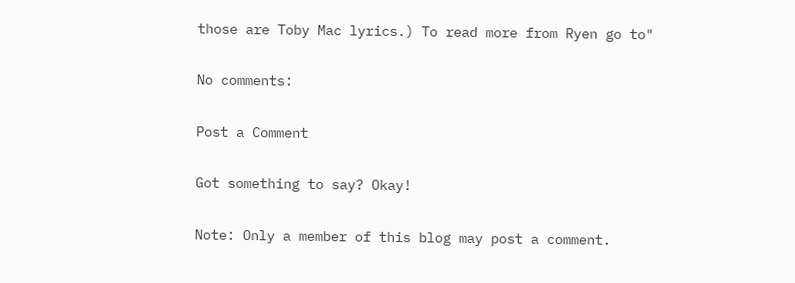those are Toby Mac lyrics.) To read more from Ryen go to"

No comments:

Post a Comment

Got something to say? Okay!

Note: Only a member of this blog may post a comment.